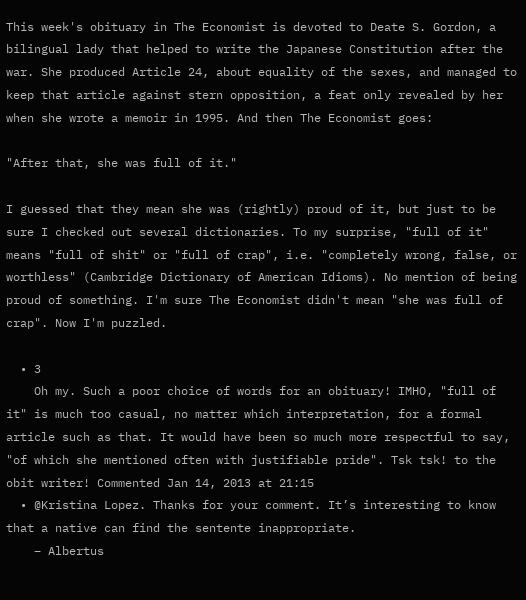This week's obituary in The Economist is devoted to Deate S. Gordon, a bilingual lady that helped to write the Japanese Constitution after the war. She produced Article 24, about equality of the sexes, and managed to keep that article against stern opposition, a feat only revealed by her when she wrote a memoir in 1995. And then The Economist goes:

"After that, she was full of it."

I guessed that they mean she was (rightly) proud of it, but just to be sure I checked out several dictionaries. To my surprise, "full of it" means "full of shit" or "full of crap", i.e. "completely wrong, false, or worthless" (Cambridge Dictionary of American Idioms). No mention of being proud of something. I'm sure The Economist didn't mean "she was full of crap". Now I'm puzzled.

  • 3
    Oh my. Such a poor choice of words for an obituary! IMHO, "full of it" is much too casual, no matter which interpretation, for a formal article such as that. It would have been so much more respectful to say, "of which she mentioned often with justifiable pride". Tsk tsk! to the obit writer! Commented Jan 14, 2013 at 21:15
  • @Kristina Lopez. Thanks for your comment. It’s interesting to know that a native can find the sentente inappropriate.
    – Albertus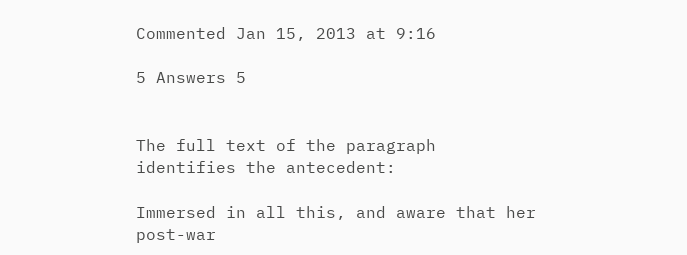Commented Jan 15, 2013 at 9:16

5 Answers 5


The full text of the paragraph identifies the antecedent:

Immersed in all this, and aware that her post-war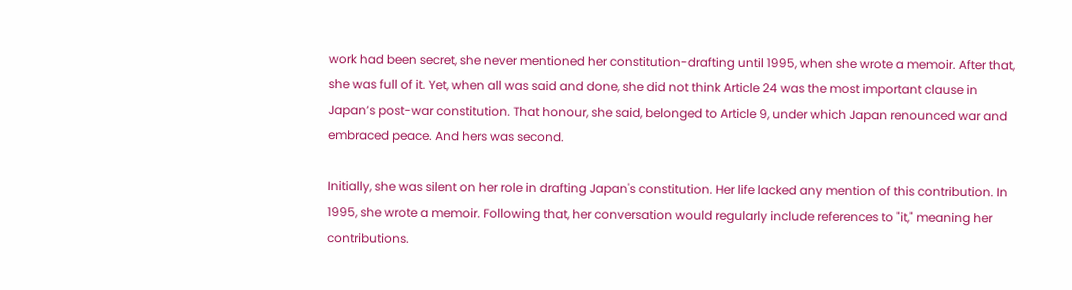work had been secret, she never mentioned her constitution-drafting until 1995, when she wrote a memoir. After that, she was full of it. Yet, when all was said and done, she did not think Article 24 was the most important clause in Japan’s post-war constitution. That honour, she said, belonged to Article 9, under which Japan renounced war and embraced peace. And hers was second.

Initially, she was silent on her role in drafting Japan's constitution. Her life lacked any mention of this contribution. In 1995, she wrote a memoir. Following that, her conversation would regularly include references to "it," meaning her contributions.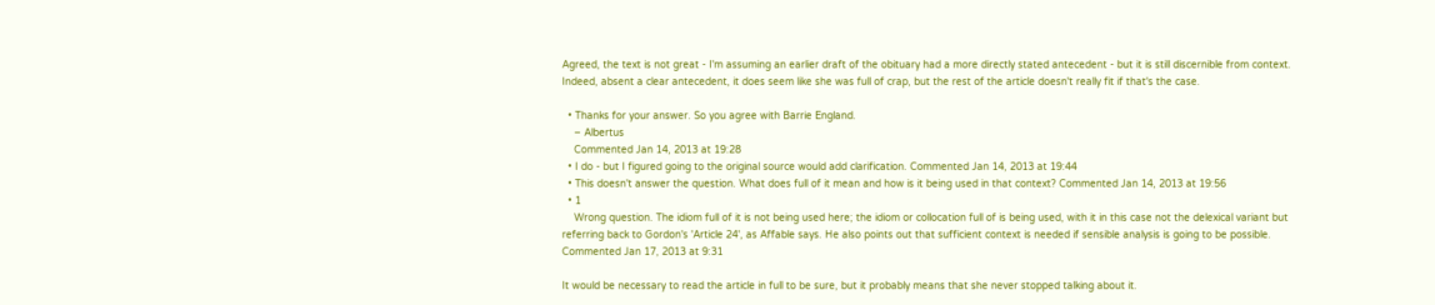Agreed, the text is not great - I'm assuming an earlier draft of the obituary had a more directly stated antecedent - but it is still discernible from context. Indeed, absent a clear antecedent, it does seem like she was full of crap, but the rest of the article doesn't really fit if that's the case.

  • Thanks for your answer. So you agree with Barrie England.
    – Albertus
    Commented Jan 14, 2013 at 19:28
  • I do - but I figured going to the original source would add clarification. Commented Jan 14, 2013 at 19:44
  • This doesn't answer the question. What does full of it mean and how is it being used in that context? Commented Jan 14, 2013 at 19:56
  • 1
    Wrong question. The idiom full of it is not being used here; the idiom or collocation full of is being used, with it in this case not the delexical variant but referring back to Gordon's 'Article 24', as Affable says. He also points out that sufficient context is needed if sensible analysis is going to be possible. Commented Jan 17, 2013 at 9:31

It would be necessary to read the article in full to be sure, but it probably means that she never stopped talking about it.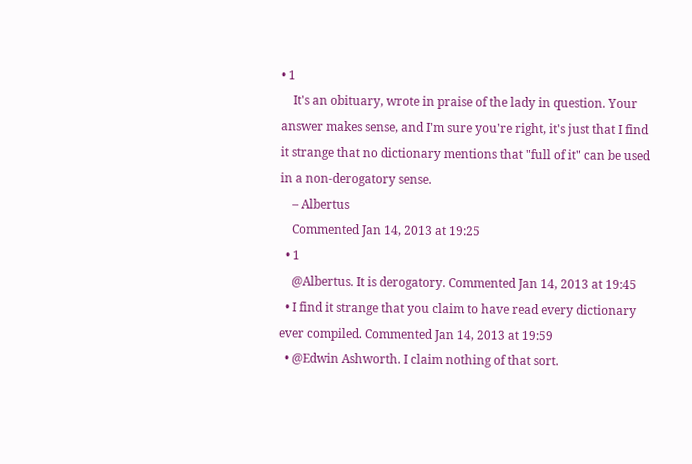• 1
    It's an obituary, wrote in praise of the lady in question. Your answer makes sense, and I'm sure you're right, it's just that I find it strange that no dictionary mentions that "full of it" can be used in a non-derogatory sense.
    – Albertus
    Commented Jan 14, 2013 at 19:25
  • 1
    @Albertus. It is derogatory. Commented Jan 14, 2013 at 19:45
  • I find it strange that you claim to have read every dictionary ever compiled. Commented Jan 14, 2013 at 19:59
  • @Edwin Ashworth. I claim nothing of that sort.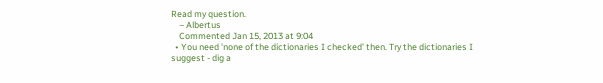Read my question.
    – Albertus
    Commented Jan 15, 2013 at 9:04
  • You need 'none of the dictionaries I checked' then. Try the dictionaries I suggest - dig a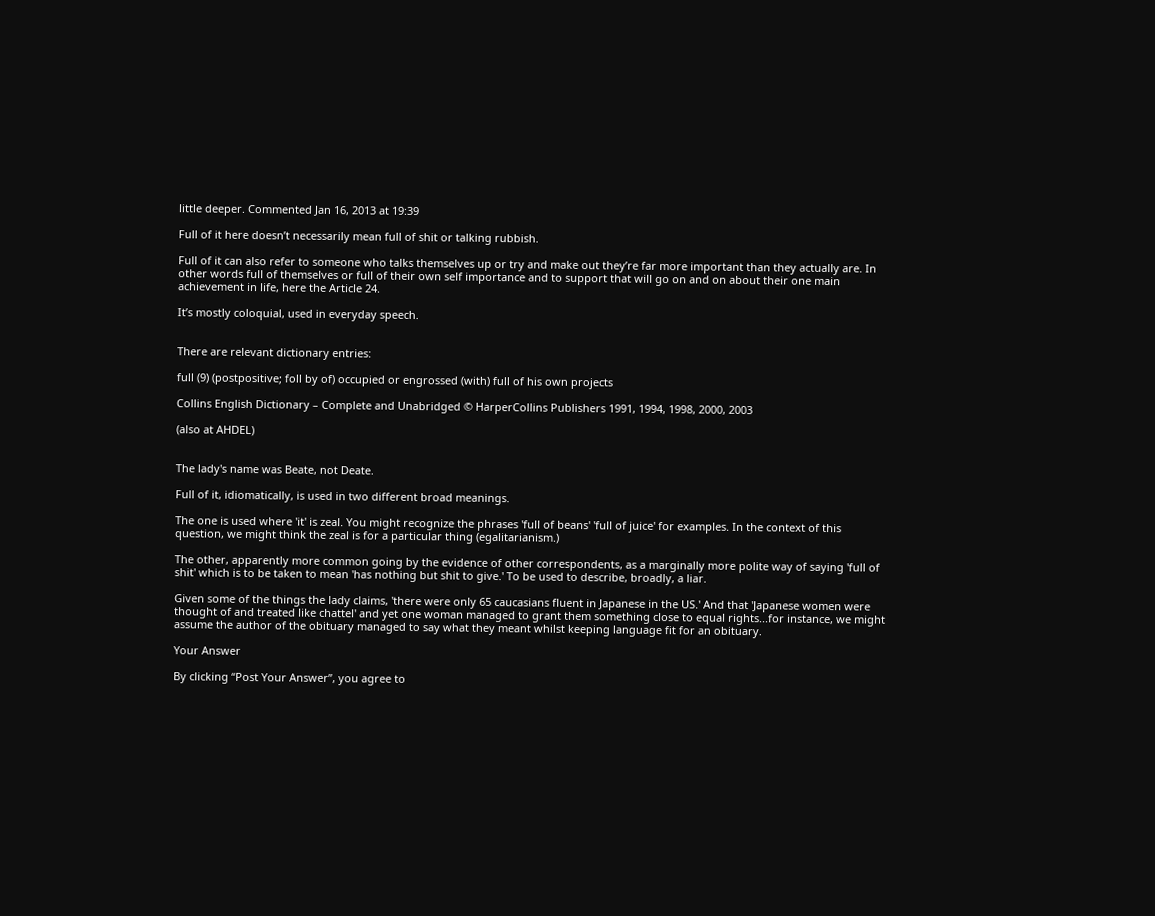little deeper. Commented Jan 16, 2013 at 19:39

Full of it here doesn’t necessarily mean full of shit or talking rubbish.

Full of it can also refer to someone who talks themselves up or try and make out they’re far more important than they actually are. In other words full of themselves or full of their own self importance and to support that will go on and on about their one main achievement in life, here the Article 24.

It’s mostly coloquial, used in everyday speech.


There are relevant dictionary entries:

full (9) (postpositive; foll by of) occupied or engrossed (with) full of his own projects

Collins English Dictionary – Complete and Unabridged © HarperCollins Publishers 1991, 1994, 1998, 2000, 2003

(also at AHDEL)


The lady's name was Beate, not Deate.

Full of it, idiomatically, is used in two different broad meanings.

The one is used where 'it' is zeal. You might recognize the phrases 'full of beans' 'full of juice' for examples. In the context of this question, we might think the zeal is for a particular thing (egalitarianism.)

The other, apparently more common going by the evidence of other correspondents, as a marginally more polite way of saying 'full of shit' which is to be taken to mean 'has nothing but shit to give.' To be used to describe, broadly, a liar.

Given some of the things the lady claims, 'there were only 65 caucasians fluent in Japanese in the US.' And that 'Japanese women were thought of and treated like chattel' and yet one woman managed to grant them something close to equal rights...for instance, we might assume the author of the obituary managed to say what they meant whilst keeping language fit for an obituary.

Your Answer

By clicking “Post Your Answer”, you agree to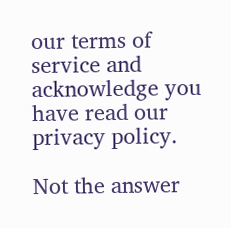our terms of service and acknowledge you have read our privacy policy.

Not the answer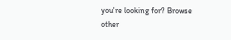you're looking for? Browse other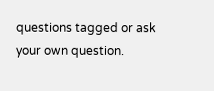questions tagged or ask your own question.